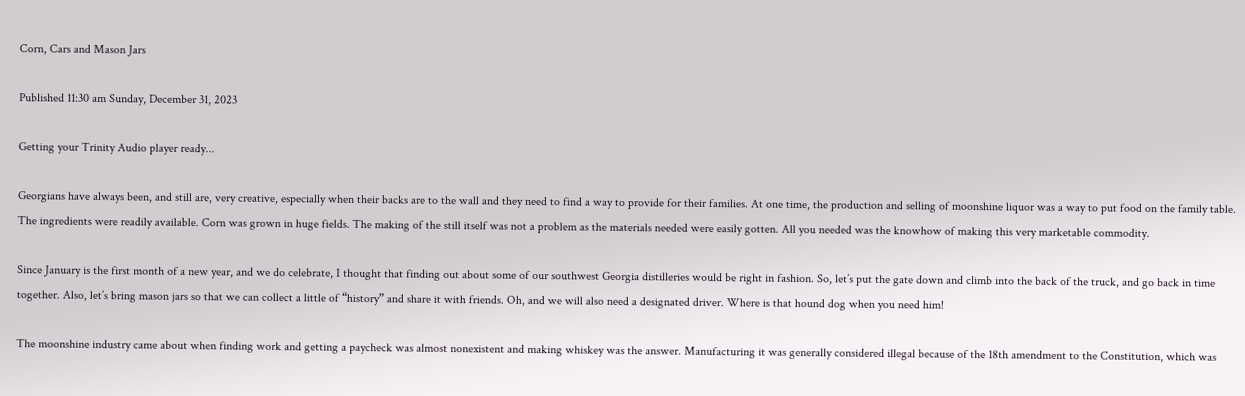Corn, Cars and Mason Jars

Published 11:30 am Sunday, December 31, 2023

Getting your Trinity Audio player ready...

Georgians have always been, and still are, very creative, especially when their backs are to the wall and they need to find a way to provide for their families. At one time, the production and selling of moonshine liquor was a way to put food on the family table. The ingredients were readily available. Corn was grown in huge fields. The making of the still itself was not a problem as the materials needed were easily gotten. All you needed was the knowhow of making this very marketable commodity.

Since January is the first month of a new year, and we do celebrate, I thought that finding out about some of our southwest Georgia distilleries would be right in fashion. So, let’s put the gate down and climb into the back of the truck, and go back in time together. Also, let’s bring mason jars so that we can collect a little of “history” and share it with friends. Oh, and we will also need a designated driver. Where is that hound dog when you need him!

The moonshine industry came about when finding work and getting a paycheck was almost nonexistent and making whiskey was the answer. Manufacturing it was generally considered illegal because of the 18th amendment to the Constitution, which was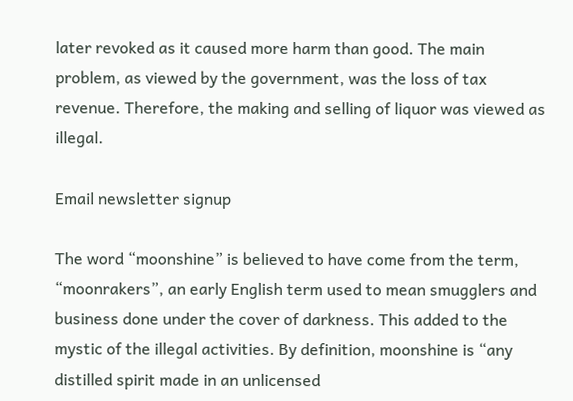later revoked as it caused more harm than good. The main problem, as viewed by the government, was the loss of tax revenue. Therefore, the making and selling of liquor was viewed as illegal.

Email newsletter signup

The word “moonshine” is believed to have come from the term, “moonrakers”, an early English term used to mean smugglers and business done under the cover of darkness. This added to the mystic of the illegal activities. By definition, moonshine is “any distilled spirit made in an unlicensed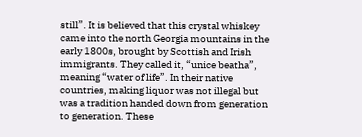still”. It is believed that this crystal whiskey came into the north Georgia mountains in the early 1800s, brought by Scottish and Irish immigrants. They called it, “unice beatha”, meaning “water of life”. In their native countries, making liquor was not illegal but was a tradition handed down from generation to generation. These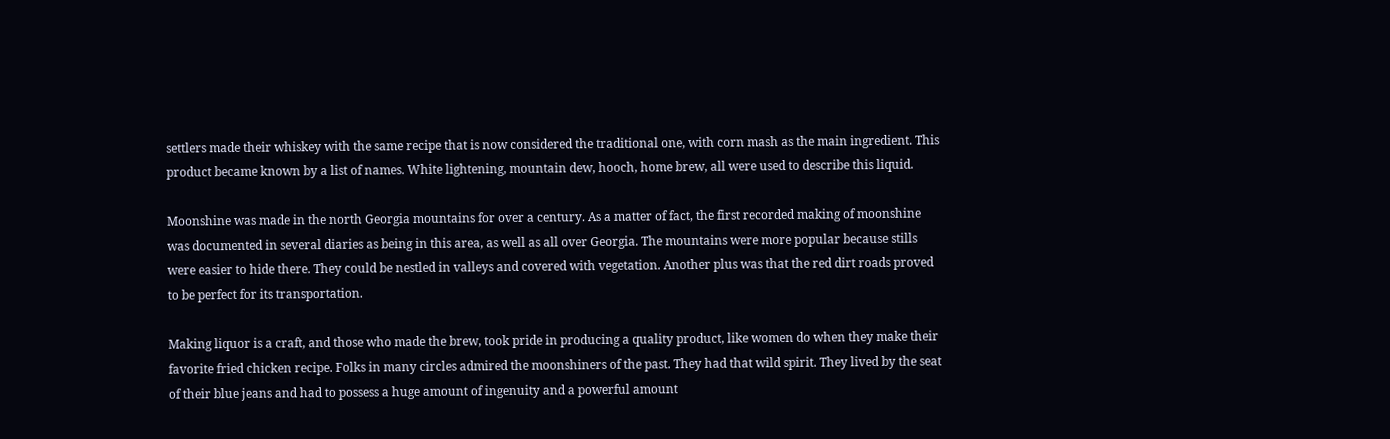settlers made their whiskey with the same recipe that is now considered the traditional one, with corn mash as the main ingredient. This product became known by a list of names. White lightening, mountain dew, hooch, home brew, all were used to describe this liquid.

Moonshine was made in the north Georgia mountains for over a century. As a matter of fact, the first recorded making of moonshine was documented in several diaries as being in this area, as well as all over Georgia. The mountains were more popular because stills were easier to hide there. They could be nestled in valleys and covered with vegetation. Another plus was that the red dirt roads proved to be perfect for its transportation.

Making liquor is a craft, and those who made the brew, took pride in producing a quality product, like women do when they make their favorite fried chicken recipe. Folks in many circles admired the moonshiners of the past. They had that wild spirit. They lived by the seat of their blue jeans and had to possess a huge amount of ingenuity and a powerful amount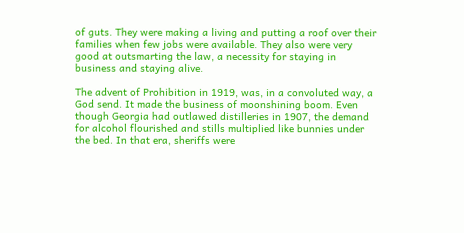of guts. They were making a living and putting a roof over their families when few jobs were available. They also were very good at outsmarting the law, a necessity for staying in business and staying alive.

The advent of Prohibition in 1919, was, in a convoluted way, a God send. It made the business of moonshining boom. Even though Georgia had outlawed distilleries in 1907, the demand for alcohol flourished and stills multiplied like bunnies under the bed. In that era, sheriffs were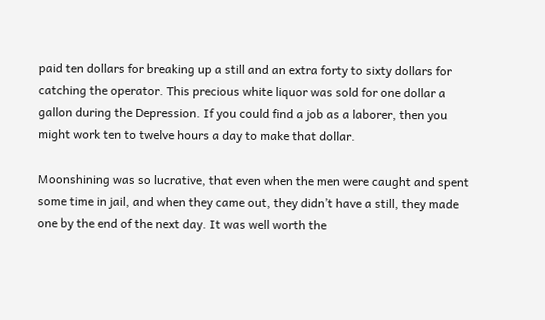paid ten dollars for breaking up a still and an extra forty to sixty dollars for catching the operator. This precious white liquor was sold for one dollar a gallon during the Depression. If you could find a job as a laborer, then you might work ten to twelve hours a day to make that dollar.

Moonshining was so lucrative, that even when the men were caught and spent some time in jail, and when they came out, they didn’t have a still, they made one by the end of the next day. It was well worth the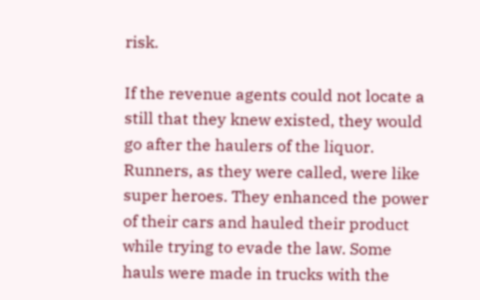risk.

If the revenue agents could not locate a still that they knew existed, they would go after the haulers of the liquor. Runners, as they were called, were like super heroes. They enhanced the power of their cars and hauled their product while trying to evade the law. Some hauls were made in trucks with the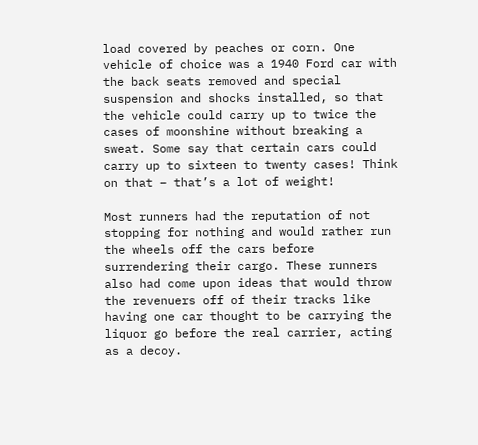load covered by peaches or corn. One vehicle of choice was a 1940 Ford car with the back seats removed and special suspension and shocks installed, so that the vehicle could carry up to twice the cases of moonshine without breaking a sweat. Some say that certain cars could carry up to sixteen to twenty cases! Think on that – that’s a lot of weight!

Most runners had the reputation of not stopping for nothing and would rather run the wheels off the cars before surrendering their cargo. These runners also had come upon ideas that would throw the revenuers off of their tracks like having one car thought to be carrying the liquor go before the real carrier, acting as a decoy.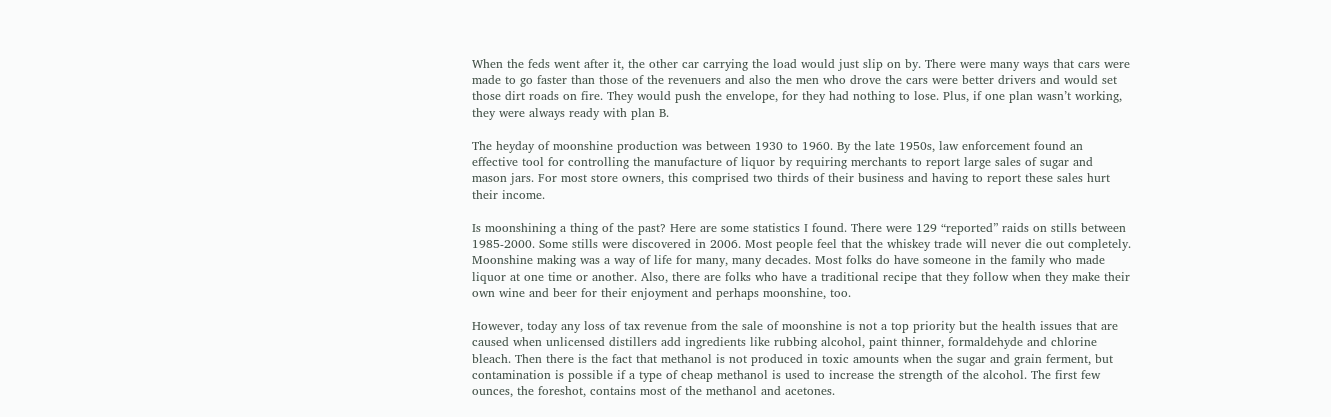When the feds went after it, the other car carrying the load would just slip on by. There were many ways that cars were made to go faster than those of the revenuers and also the men who drove the cars were better drivers and would set those dirt roads on fire. They would push the envelope, for they had nothing to lose. Plus, if one plan wasn’t working, they were always ready with plan B.

The heyday of moonshine production was between 1930 to 1960. By the late 1950s, law enforcement found an effective tool for controlling the manufacture of liquor by requiring merchants to report large sales of sugar and mason jars. For most store owners, this comprised two thirds of their business and having to report these sales hurt their income.

Is moonshining a thing of the past? Here are some statistics I found. There were 129 “reported” raids on stills between 1985-2000. Some stills were discovered in 2006. Most people feel that the whiskey trade will never die out completely. Moonshine making was a way of life for many, many decades. Most folks do have someone in the family who made liquor at one time or another. Also, there are folks who have a traditional recipe that they follow when they make their own wine and beer for their enjoyment and perhaps moonshine, too.

However, today any loss of tax revenue from the sale of moonshine is not a top priority but the health issues that are caused when unlicensed distillers add ingredients like rubbing alcohol, paint thinner, formaldehyde and chlorine bleach. Then there is the fact that methanol is not produced in toxic amounts when the sugar and grain ferment, but contamination is possible if a type of cheap methanol is used to increase the strength of the alcohol. The first few ounces, the foreshot, contains most of the methanol and acetones.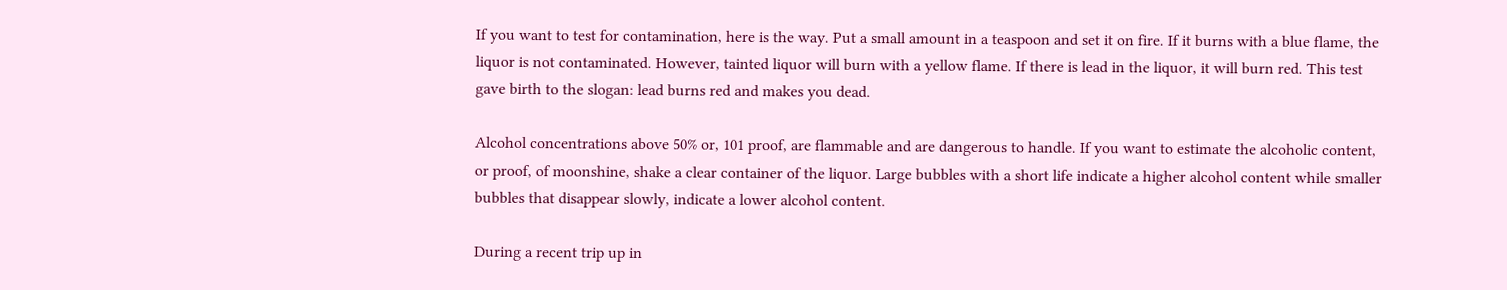If you want to test for contamination, here is the way. Put a small amount in a teaspoon and set it on fire. If it burns with a blue flame, the liquor is not contaminated. However, tainted liquor will burn with a yellow flame. If there is lead in the liquor, it will burn red. This test gave birth to the slogan: lead burns red and makes you dead.

Alcohol concentrations above 50% or, 101 proof, are flammable and are dangerous to handle. If you want to estimate the alcoholic content, or proof, of moonshine, shake a clear container of the liquor. Large bubbles with a short life indicate a higher alcohol content while smaller bubbles that disappear slowly, indicate a lower alcohol content.

During a recent trip up in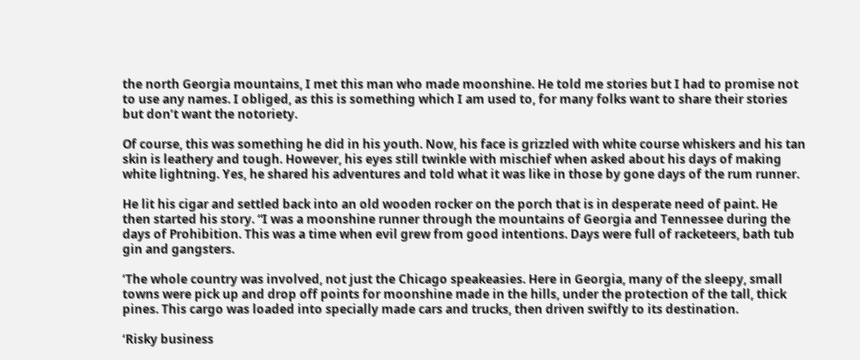the north Georgia mountains, I met this man who made moonshine. He told me stories but I had to promise not to use any names. I obliged, as this is something which I am used to, for many folks want to share their stories but don’t want the notoriety.

Of course, this was something he did in his youth. Now, his face is grizzled with white course whiskers and his tan skin is leathery and tough. However, his eyes still twinkle with mischief when asked about his days of making white lightning. Yes, he shared his adventures and told what it was like in those by gone days of the rum runner.

He lit his cigar and settled back into an old wooden rocker on the porch that is in desperate need of paint. He then started his story. “I was a moonshine runner through the mountains of Georgia and Tennessee during the days of Prohibition. This was a time when evil grew from good intentions. Days were full of racketeers, bath tub gin and gangsters.

‘The whole country was involved, not just the Chicago speakeasies. Here in Georgia, many of the sleepy, small towns were pick up and drop off points for moonshine made in the hills, under the protection of the tall, thick pines. This cargo was loaded into specially made cars and trucks, then driven swiftly to its destination.

‘Risky business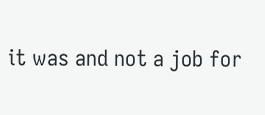it was and not a job for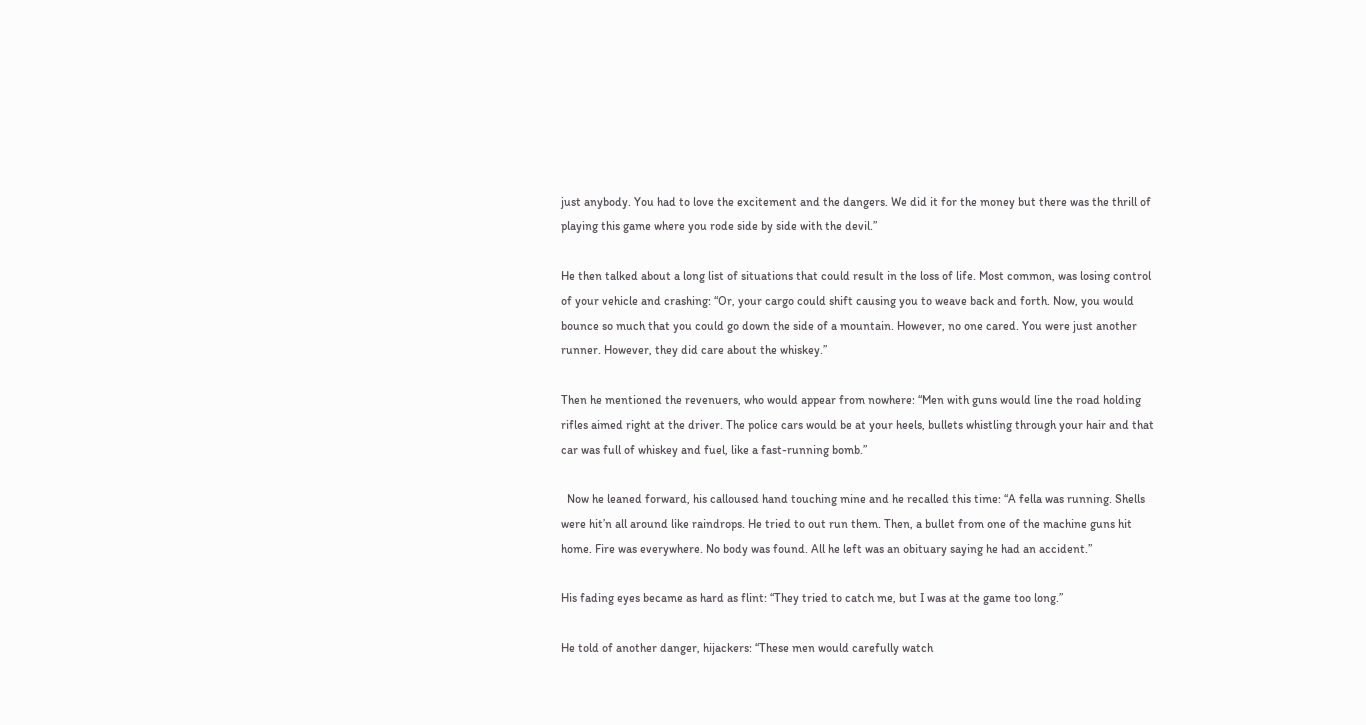just anybody. You had to love the excitement and the dangers. We did it for the money but there was the thrill of playing this game where you rode side by side with the devil.”

He then talked about a long list of situations that could result in the loss of life. Most common, was losing control of your vehicle and crashing: “Or, your cargo could shift causing you to weave back and forth. Now, you would bounce so much that you could go down the side of a mountain. However, no one cared. You were just another runner. However, they did care about the whiskey.”

Then he mentioned the revenuers, who would appear from nowhere: “Men with guns would line the road holding rifles aimed right at the driver. The police cars would be at your heels, bullets whistling through your hair and that car was full of whiskey and fuel, like a fast-running bomb.”

  Now he leaned forward, his calloused hand touching mine and he recalled this time: “A fella was running. Shells were hit’n all around like raindrops. He tried to out run them. Then, a bullet from one of the machine guns hit home. Fire was everywhere. No body was found. All he left was an obituary saying he had an accident.”

His fading eyes became as hard as flint: “They tried to catch me, but I was at the game too long.”

He told of another danger, hijackers: “These men would carefully watch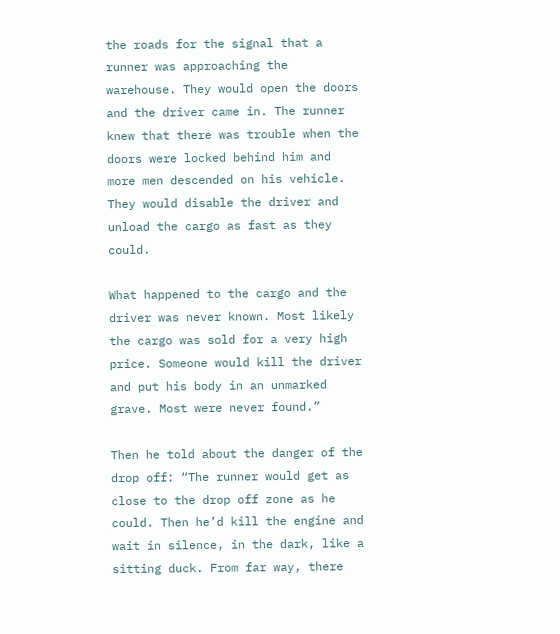the roads for the signal that a runner was approaching the warehouse. They would open the doors and the driver came in. The runner knew that there was trouble when the doors were locked behind him and more men descended on his vehicle. They would disable the driver and unload the cargo as fast as they could.

What happened to the cargo and the driver was never known. Most likely the cargo was sold for a very high price. Someone would kill the driver and put his body in an unmarked grave. Most were never found.”

Then he told about the danger of the drop off: “The runner would get as close to the drop off zone as he could. Then he’d kill the engine and wait in silence, in the dark, like a sitting duck. From far way, there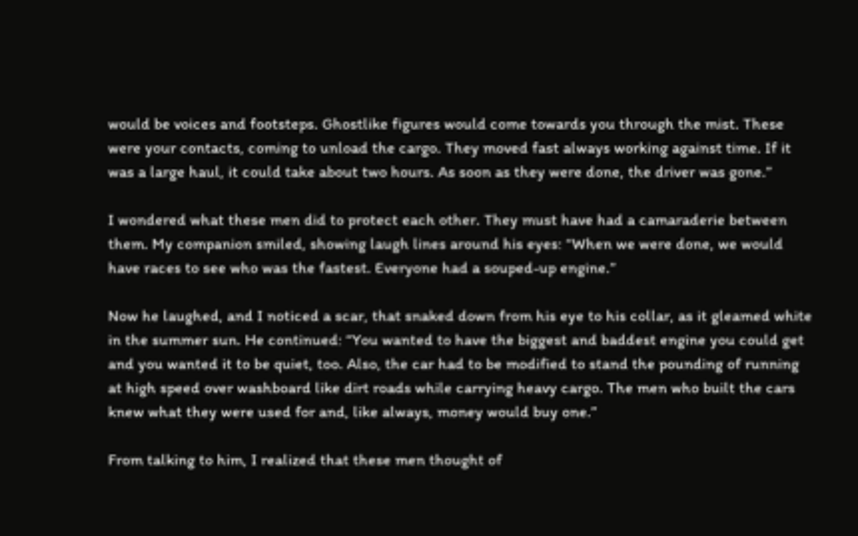would be voices and footsteps. Ghostlike figures would come towards you through the mist. These were your contacts, coming to unload the cargo. They moved fast always working against time. If it was a large haul, it could take about two hours. As soon as they were done, the driver was gone.”

I wondered what these men did to protect each other. They must have had a camaraderie between them. My companion smiled, showing laugh lines around his eyes: “When we were done, we would have races to see who was the fastest. Everyone had a souped-up engine.”

Now he laughed, and I noticed a scar, that snaked down from his eye to his collar, as it gleamed white in the summer sun. He continued: “You wanted to have the biggest and baddest engine you could get and you wanted it to be quiet, too. Also, the car had to be modified to stand the pounding of running at high speed over washboard like dirt roads while carrying heavy cargo. The men who built the cars knew what they were used for and, like always, money would buy one.”

From talking to him, I realized that these men thought of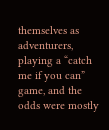themselves as adventurers, playing a “catch me if you can” game, and the odds were mostly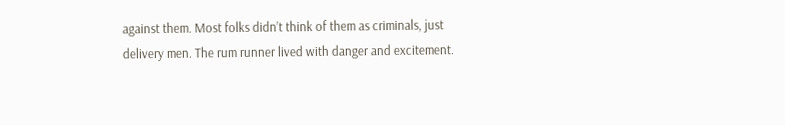against them. Most folks didn’t think of them as criminals, just delivery men. The rum runner lived with danger and excitement.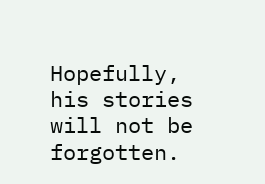Hopefully, his stories will not be forgotten.